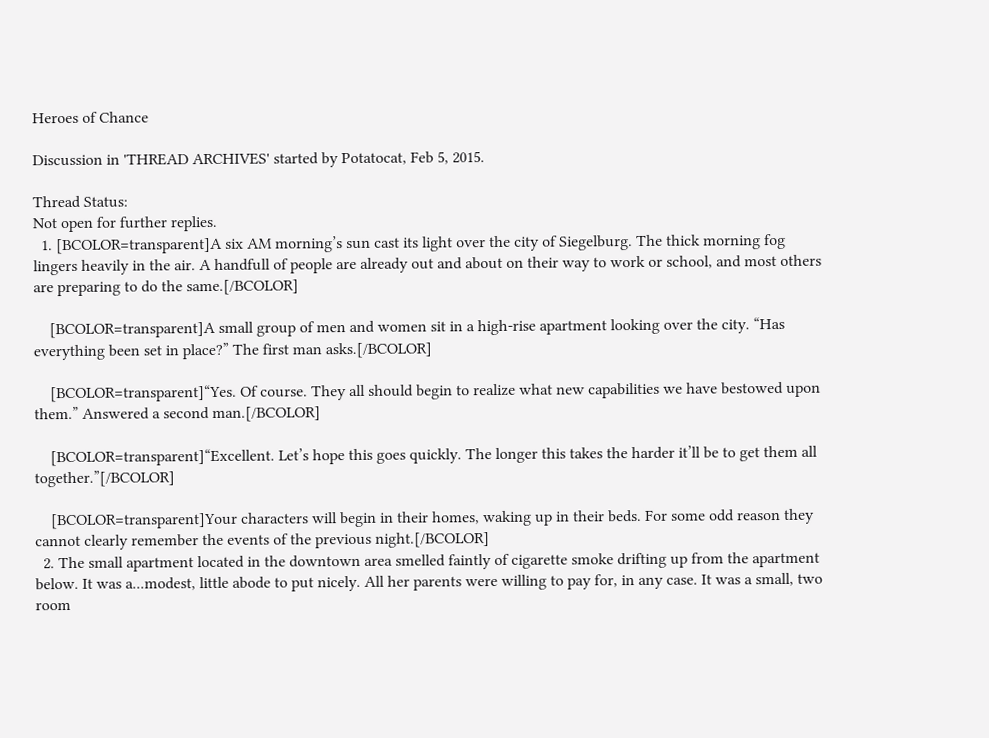Heroes of Chance

Discussion in 'THREAD ARCHIVES' started by Potatocat, Feb 5, 2015.

Thread Status:
Not open for further replies.
  1. [BCOLOR=transparent]A six AM morning’s sun cast its light over the city of Siegelburg. The thick morning fog lingers heavily in the air. A handfull of people are already out and about on their way to work or school, and most others are preparing to do the same.[/BCOLOR]

    [BCOLOR=transparent]A small group of men and women sit in a high-rise apartment looking over the city. “Has everything been set in place?” The first man asks.[/BCOLOR]

    [BCOLOR=transparent]“Yes. Of course. They all should begin to realize what new capabilities we have bestowed upon them.” Answered a second man.[/BCOLOR]

    [BCOLOR=transparent]“Excellent. Let’s hope this goes quickly. The longer this takes the harder it’ll be to get them all together.”[/BCOLOR]

    [BCOLOR=transparent]Your characters will begin in their homes, waking up in their beds. For some odd reason they cannot clearly remember the events of the previous night.[/BCOLOR]
  2. The small apartment located in the downtown area smelled faintly of cigarette smoke drifting up from the apartment below. It was a...modest, little abode to put nicely. All her parents were willing to pay for, in any case. It was a small, two room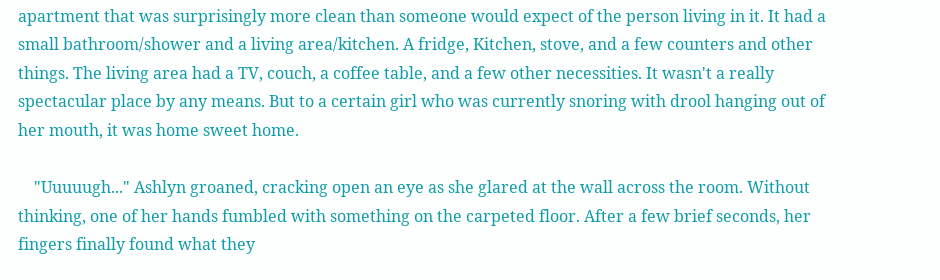apartment that was surprisingly more clean than someone would expect of the person living in it. It had a small bathroom/shower and a living area/kitchen. A fridge, Kitchen, stove, and a few counters and other things. The living area had a TV, couch, a coffee table, and a few other necessities. It wasn't a really spectacular place by any means. But to a certain girl who was currently snoring with drool hanging out of her mouth, it was home sweet home.

    "Uuuuugh..." Ashlyn groaned, cracking open an eye as she glared at the wall across the room. Without thinking, one of her hands fumbled with something on the carpeted floor. After a few brief seconds, her fingers finally found what they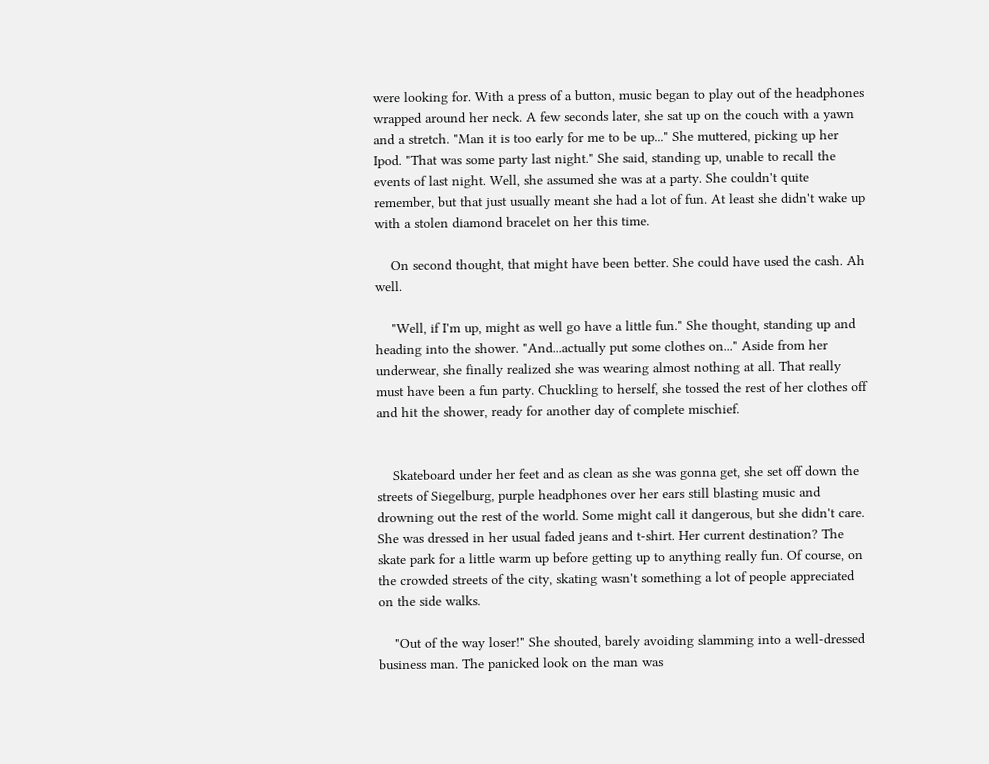were looking for. With a press of a button, music began to play out of the headphones wrapped around her neck. A few seconds later, she sat up on the couch with a yawn and a stretch. "Man it is too early for me to be up..." She muttered, picking up her Ipod. "That was some party last night." She said, standing up, unable to recall the events of last night. Well, she assumed she was at a party. She couldn't quite remember, but that just usually meant she had a lot of fun. At least she didn't wake up with a stolen diamond bracelet on her this time.

    On second thought, that might have been better. She could have used the cash. Ah well.

    "Well, if I'm up, might as well go have a little fun." She thought, standing up and heading into the shower. "And...actually put some clothes on..." Aside from her underwear, she finally realized she was wearing almost nothing at all. That really must have been a fun party. Chuckling to herself, she tossed the rest of her clothes off and hit the shower, ready for another day of complete mischief.


    Skateboard under her feet and as clean as she was gonna get, she set off down the streets of Siegelburg, purple headphones over her ears still blasting music and drowning out the rest of the world. Some might call it dangerous, but she didn't care. She was dressed in her usual faded jeans and t-shirt. Her current destination? The skate park for a little warm up before getting up to anything really fun. Of course, on the crowded streets of the city, skating wasn't something a lot of people appreciated on the side walks.

    "Out of the way loser!" She shouted, barely avoiding slamming into a well-dressed business man. The panicked look on the man was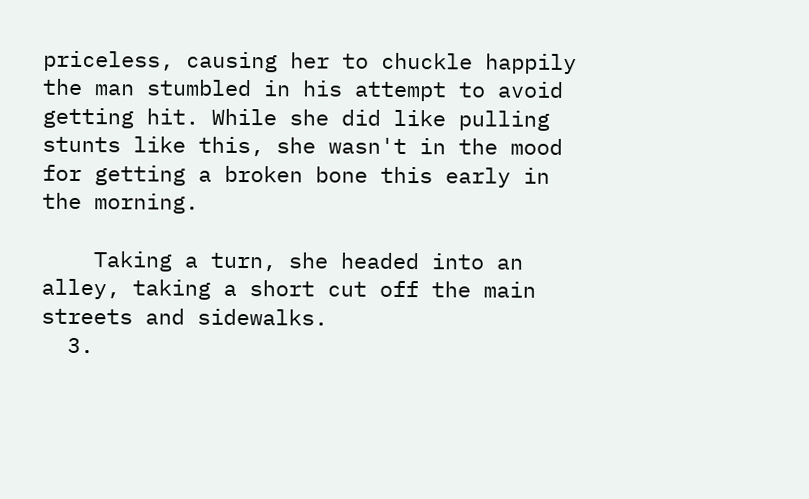priceless, causing her to chuckle happily the man stumbled in his attempt to avoid getting hit. While she did like pulling stunts like this, she wasn't in the mood for getting a broken bone this early in the morning.

    Taking a turn, she headed into an alley, taking a short cut off the main streets and sidewalks.
  3.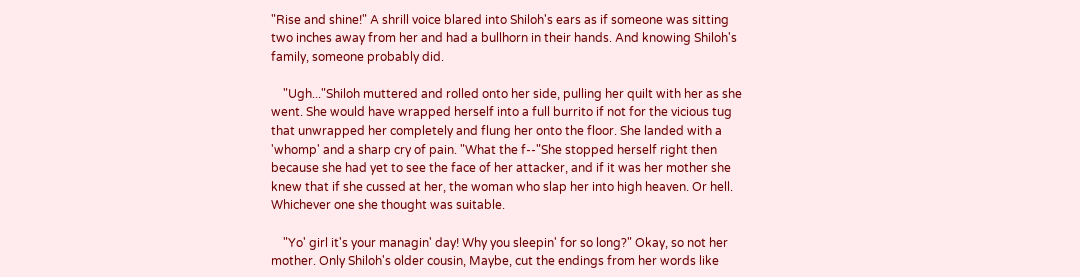"Rise and shine!" A shrill voice blared into Shiloh's ears as if someone was sitting two inches away from her and had a bullhorn in their hands. And knowing Shiloh's family, someone probably did.

    "Ugh..."Shiloh muttered and rolled onto her side, pulling her quilt with her as she went. She would have wrapped herself into a full burrito if not for the vicious tug that unwrapped her completely and flung her onto the floor. She landed with a 'whomp' and a sharp cry of pain. "What the f--"She stopped herself right then because she had yet to see the face of her attacker, and if it was her mother she knew that if she cussed at her, the woman who slap her into high heaven. Or hell. Whichever one she thought was suitable.

    "Yo' girl it's your managin' day! Why you sleepin' for so long?" Okay, so not her mother. Only Shiloh's older cousin, Maybe, cut the endings from her words like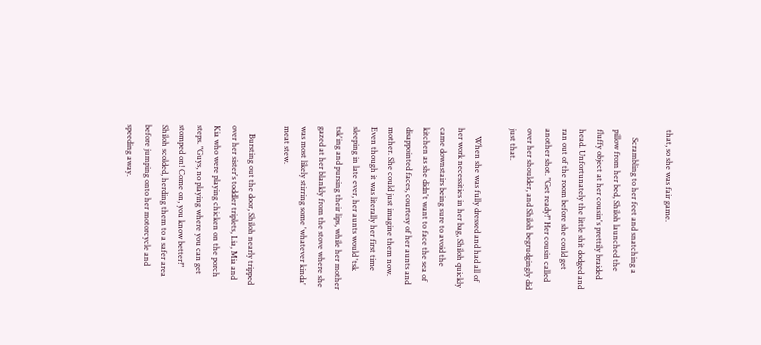that, so she was fair game.

    Scrambling to her feet and snatching a pillow from her bed, Shiloh launched the fluffy object at her cousin's prettily braided head. Unfortunately the little shit dodged and ran out of the room before she could get another shot. "Get ready!" Her cousin called over her shoulder, and Shiloh begrudgingly did just that.

    When she was fully dressed and had all of her work necessities in her bag, Shiloh quickly came downstairs being sure to avoid the kitchen as she didn't want to face the sea of disappointed faces, courtesy of her aunts and mother. She could just imagine them now. Even though it was literally her first time sleeping in late ever, her aunts would 'tsk tsk'ing and pursing their lips, while her mother gazed at her blankly from the stove where she was most likely stirring some 'whatever kinda' meat stew.

    Bursting out the door, Shiloh nearly tripped over her sister's toddler triplets, Lia, Mia and Kia who were playing chicken on the porch steps. "Guys, no playing where you can get stomped on! Come on, you know better!" Shiloh scolded, herding them to a safer area before jumping onto her motorcycle and speeding away.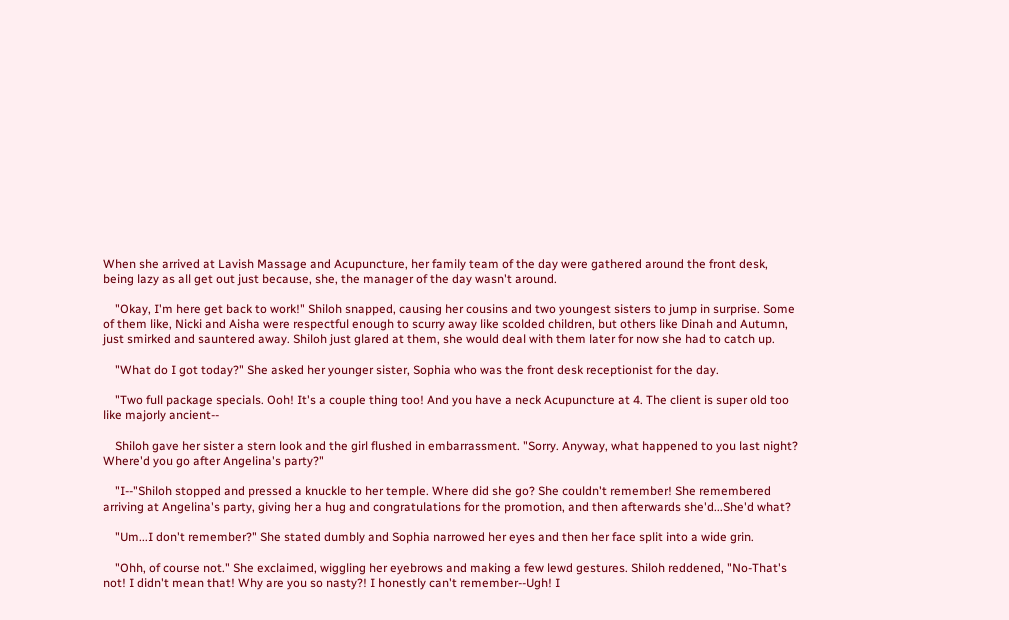When she arrived at Lavish Massage and Acupuncture, her family team of the day were gathered around the front desk, being lazy as all get out just because, she, the manager of the day wasn't around.

    "Okay, I'm here get back to work!" Shiloh snapped, causing her cousins and two youngest sisters to jump in surprise. Some of them like, Nicki and Aisha were respectful enough to scurry away like scolded children, but others like Dinah and Autumn, just smirked and sauntered away. Shiloh just glared at them, she would deal with them later for now she had to catch up.

    "What do I got today?" She asked her younger sister, Sophia who was the front desk receptionist for the day.

    "Two full package specials. Ooh! It's a couple thing too! And you have a neck Acupuncture at 4. The client is super old too like majorly ancient--

    Shiloh gave her sister a stern look and the girl flushed in embarrassment. "Sorry. Anyway, what happened to you last night? Where'd you go after Angelina's party?"

    "I--"Shiloh stopped and pressed a knuckle to her temple. Where did she go? She couldn't remember! She remembered arriving at Angelina's party, giving her a hug and congratulations for the promotion, and then afterwards she'd...She'd what?

    "Um...I don't remember?" She stated dumbly and Sophia narrowed her eyes and then her face split into a wide grin.

    "Ohh, of course not." She exclaimed, wiggling her eyebrows and making a few lewd gestures. Shiloh reddened, "No-That's not! I didn't mean that! Why are you so nasty?! I honestly can't remember--Ugh! I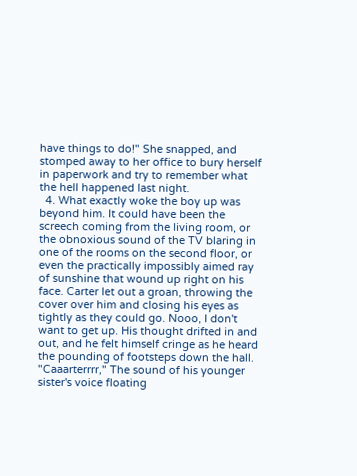have things to do!" She snapped, and stomped away to her office to bury herself in paperwork and try to remember what the hell happened last night.
  4. What exactly woke the boy up was beyond him. It could have been the screech coming from the living room, or the obnoxious sound of the TV blaring in one of the rooms on the second floor, or even the practically impossibly aimed ray of sunshine that wound up right on his face. Carter let out a groan, throwing the cover over him and closing his eyes as tightly as they could go. Nooo, I don't want to get up. His thought drifted in and out, and he felt himself cringe as he heard the pounding of footsteps down the hall. "Caaarterrrr," The sound of his younger sister's voice floating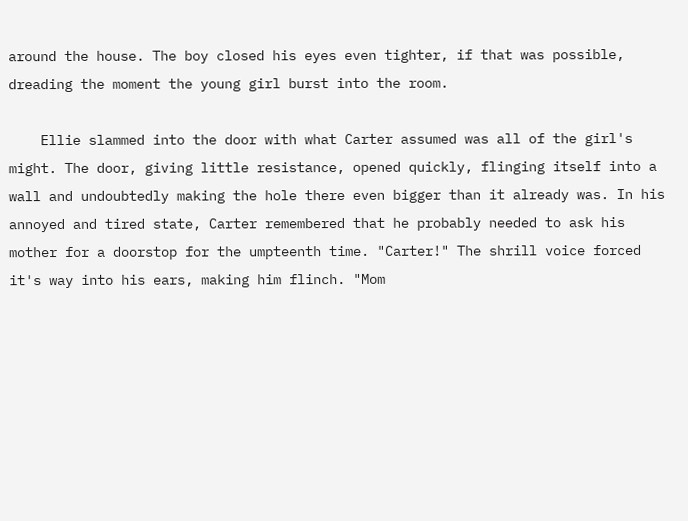around the house. The boy closed his eyes even tighter, if that was possible, dreading the moment the young girl burst into the room.

    Ellie slammed into the door with what Carter assumed was all of the girl's might. The door, giving little resistance, opened quickly, flinging itself into a wall and undoubtedly making the hole there even bigger than it already was. In his annoyed and tired state, Carter remembered that he probably needed to ask his mother for a doorstop for the umpteenth time. "Carter!" The shrill voice forced it's way into his ears, making him flinch. "Mom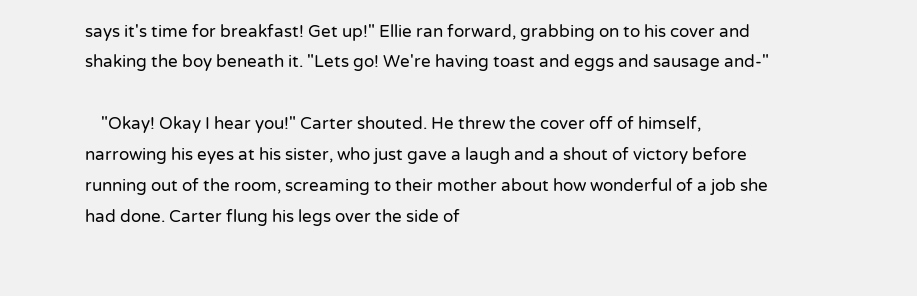says it's time for breakfast! Get up!" Ellie ran forward, grabbing on to his cover and shaking the boy beneath it. "Lets go! We're having toast and eggs and sausage and-"

    "Okay! Okay I hear you!" Carter shouted. He threw the cover off of himself, narrowing his eyes at his sister, who just gave a laugh and a shout of victory before running out of the room, screaming to their mother about how wonderful of a job she had done. Carter flung his legs over the side of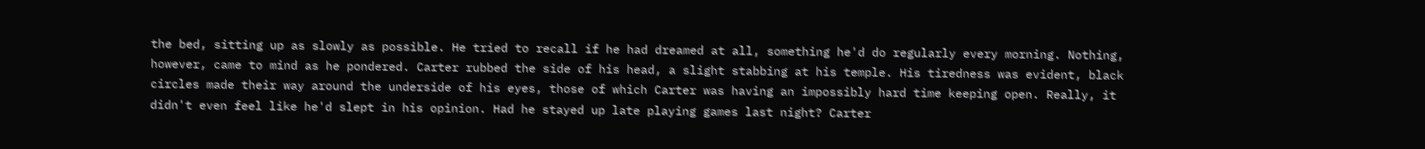the bed, sitting up as slowly as possible. He tried to recall if he had dreamed at all, something he'd do regularly every morning. Nothing, however, came to mind as he pondered. Carter rubbed the side of his head, a slight stabbing at his temple. His tiredness was evident, black circles made their way around the underside of his eyes, those of which Carter was having an impossibly hard time keeping open. Really, it didn't even feel like he'd slept in his opinion. Had he stayed up late playing games last night? Carter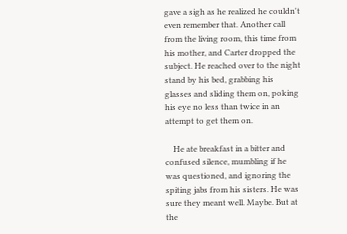gave a sigh as he realized he couldn't even remember that. Another call from the living room, this time from his mother, and Carter dropped the subject. He reached over to the night stand by his bed, grabbing his glasses and sliding them on, poking his eye no less than twice in an attempt to get them on.

    He ate breakfast in a bitter and confused silence, mumbling if he was questioned, and ignoring the spiting jabs from his sisters. He was sure they meant well. Maybe. But at the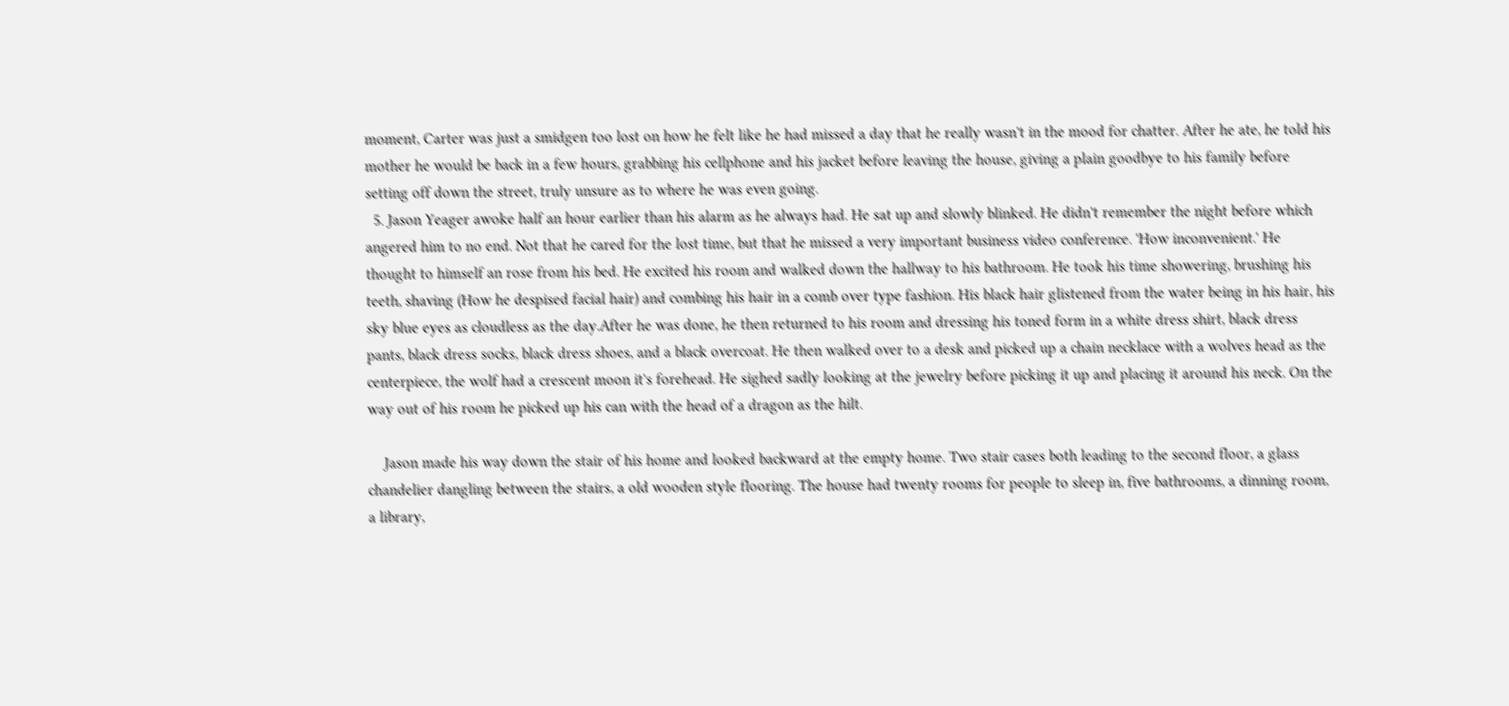moment, Carter was just a smidgen too lost on how he felt like he had missed a day that he really wasn't in the mood for chatter. After he ate, he told his mother he would be back in a few hours, grabbing his cellphone and his jacket before leaving the house, giving a plain goodbye to his family before setting off down the street, truly unsure as to where he was even going.
  5. Jason Yeager awoke half an hour earlier than his alarm as he always had. He sat up and slowly blinked. He didn't remember the night before which angered him to no end. Not that he cared for the lost time, but that he missed a very important business video conference. 'How inconvenient.' He thought to himself an rose from his bed. He excited his room and walked down the hallway to his bathroom. He took his time showering, brushing his teeth, shaving (How he despised facial hair) and combing his hair in a comb over type fashion. His black hair glistened from the water being in his hair, his sky blue eyes as cloudless as the day.After he was done, he then returned to his room and dressing his toned form in a white dress shirt, black dress pants, black dress socks, black dress shoes, and a black overcoat. He then walked over to a desk and picked up a chain necklace with a wolves head as the centerpiece, the wolf had a crescent moon it's forehead. He sighed sadly looking at the jewelry before picking it up and placing it around his neck. On the way out of his room he picked up his can with the head of a dragon as the hilt.

    Jason made his way down the stair of his home and looked backward at the empty home. Two stair cases both leading to the second floor, a glass chandelier dangling between the stairs, a old wooden style flooring. The house had twenty rooms for people to sleep in, five bathrooms, a dinning room, a library,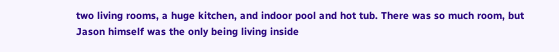two living rooms, a huge kitchen, and indoor pool and hot tub. There was so much room, but Jason himself was the only being living inside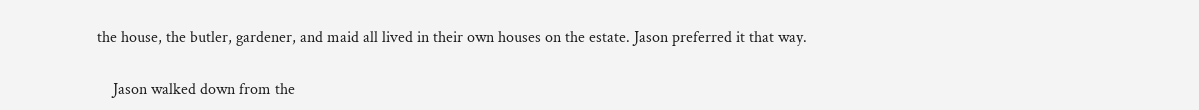the house, the butler, gardener, and maid all lived in their own houses on the estate. Jason preferred it that way.

    Jason walked down from the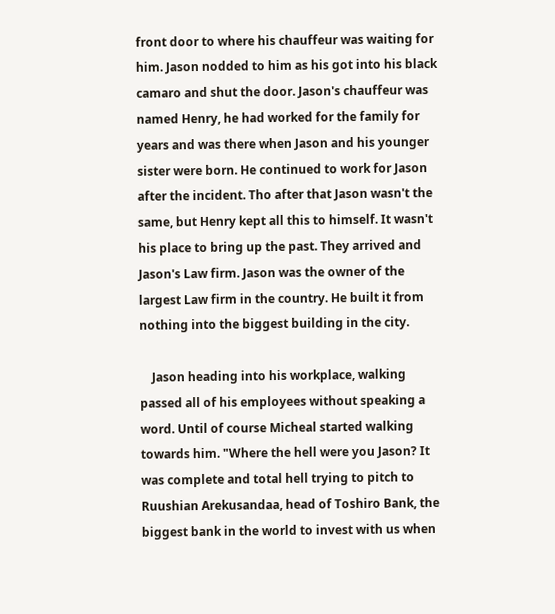front door to where his chauffeur was waiting for him. Jason nodded to him as his got into his black camaro and shut the door. Jason's chauffeur was named Henry, he had worked for the family for years and was there when Jason and his younger sister were born. He continued to work for Jason after the incident. Tho after that Jason wasn't the same, but Henry kept all this to himself. It wasn't his place to bring up the past. They arrived and Jason's Law firm. Jason was the owner of the largest Law firm in the country. He built it from nothing into the biggest building in the city.

    Jason heading into his workplace, walking passed all of his employees without speaking a word. Until of course Micheal started walking towards him. "Where the hell were you Jason? It was complete and total hell trying to pitch to Ruushian Arekusandaa, head of Toshiro Bank, the biggest bank in the world to invest with us when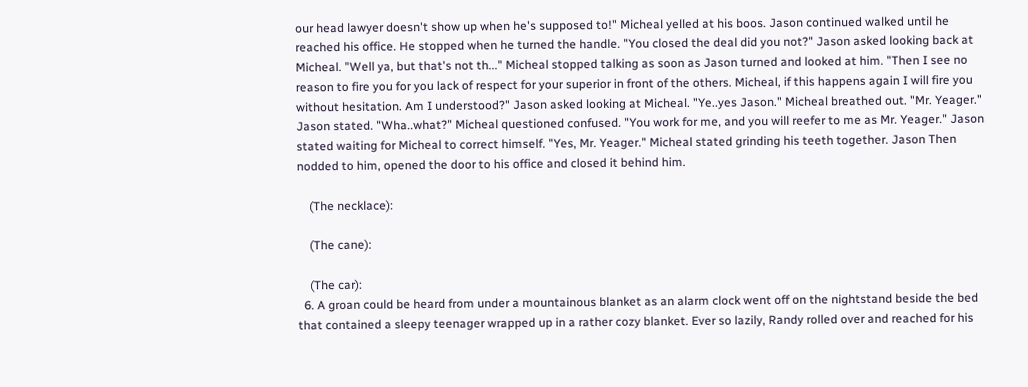our head lawyer doesn't show up when he's supposed to!" Micheal yelled at his boos. Jason continued walked until he reached his office. He stopped when he turned the handle. "You closed the deal did you not?" Jason asked looking back at Micheal. "Well ya, but that's not th..." Micheal stopped talking as soon as Jason turned and looked at him. "Then I see no reason to fire you for you lack of respect for your superior in front of the others. Micheal, if this happens again I will fire you without hesitation. Am I understood?" Jason asked looking at Micheal. "Ye..yes Jason." Micheal breathed out. "Mr. Yeager." Jason stated. "Wha..what?" Micheal questioned confused. "You work for me, and you will reefer to me as Mr. Yeager." Jason stated waiting for Micheal to correct himself. "Yes, Mr. Yeager." Micheal stated grinding his teeth together. Jason Then nodded to him, opened the door to his office and closed it behind him.

    (The necklace):

    (The cane):

    (The car):
  6. A groan could be heard from under a mountainous blanket as an alarm clock went off on the nightstand beside the bed that contained a sleepy teenager wrapped up in a rather cozy blanket. Ever so lazily, Randy rolled over and reached for his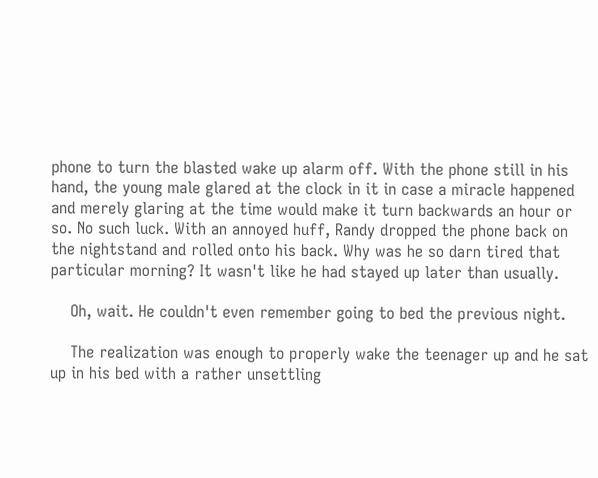phone to turn the blasted wake up alarm off. With the phone still in his hand, the young male glared at the clock in it in case a miracle happened and merely glaring at the time would make it turn backwards an hour or so. No such luck. With an annoyed huff, Randy dropped the phone back on the nightstand and rolled onto his back. Why was he so darn tired that particular morning? It wasn't like he had stayed up later than usually.

    Oh, wait. He couldn't even remember going to bed the previous night.

    The realization was enough to properly wake the teenager up and he sat up in his bed with a rather unsettling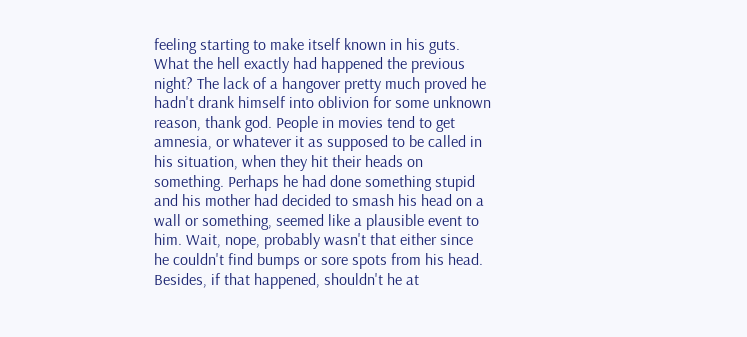feeling starting to make itself known in his guts. What the hell exactly had happened the previous night? The lack of a hangover pretty much proved he hadn't drank himself into oblivion for some unknown reason, thank god. People in movies tend to get amnesia, or whatever it as supposed to be called in his situation, when they hit their heads on something. Perhaps he had done something stupid and his mother had decided to smash his head on a wall or something, seemed like a plausible event to him. Wait, nope, probably wasn't that either since he couldn't find bumps or sore spots from his head. Besides, if that happened, shouldn't he at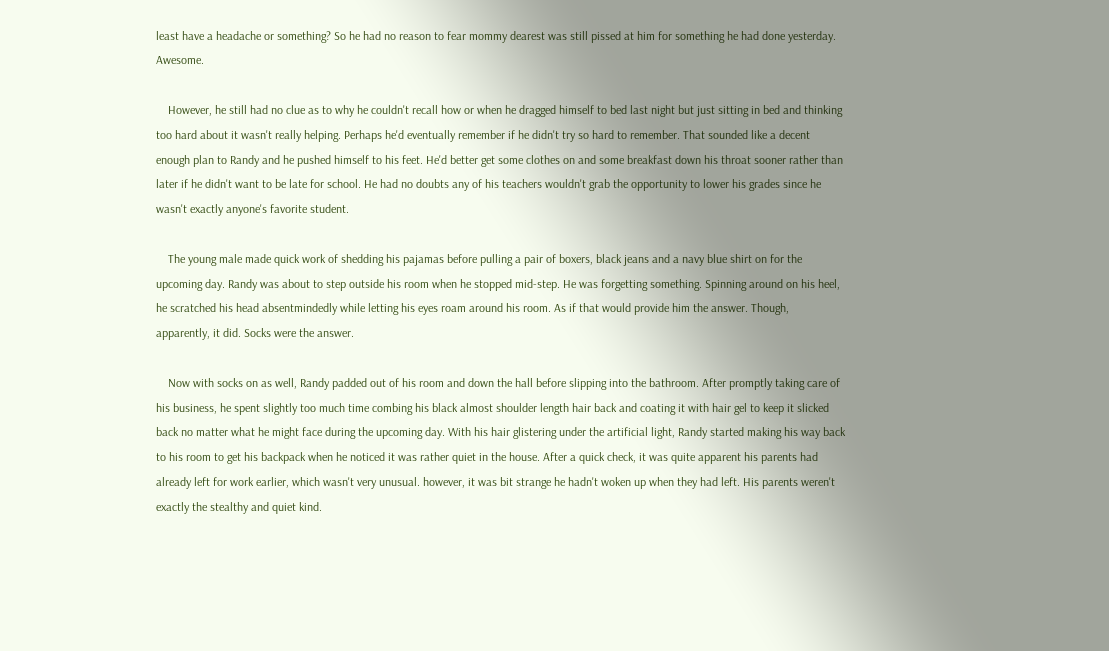least have a headache or something? So he had no reason to fear mommy dearest was still pissed at him for something he had done yesterday. Awesome.

    However, he still had no clue as to why he couldn't recall how or when he dragged himself to bed last night but just sitting in bed and thinking too hard about it wasn't really helping. Perhaps he'd eventually remember if he didn't try so hard to remember. That sounded like a decent enough plan to Randy and he pushed himself to his feet. He'd better get some clothes on and some breakfast down his throat sooner rather than later if he didn't want to be late for school. He had no doubts any of his teachers wouldn't grab the opportunity to lower his grades since he wasn't exactly anyone's favorite student.

    The young male made quick work of shedding his pajamas before pulling a pair of boxers, black jeans and a navy blue shirt on for the upcoming day. Randy was about to step outside his room when he stopped mid-step. He was forgetting something. Spinning around on his heel, he scratched his head absentmindedly while letting his eyes roam around his room. As if that would provide him the answer. Though, apparently, it did. Socks were the answer.

    Now with socks on as well, Randy padded out of his room and down the hall before slipping into the bathroom. After promptly taking care of his business, he spent slightly too much time combing his black almost shoulder length hair back and coating it with hair gel to keep it slicked back no matter what he might face during the upcoming day. With his hair glistering under the artificial light, Randy started making his way back to his room to get his backpack when he noticed it was rather quiet in the house. After a quick check, it was quite apparent his parents had already left for work earlier, which wasn't very unusual. however, it was bit strange he hadn't woken up when they had left. His parents weren't exactly the stealthy and quiet kind.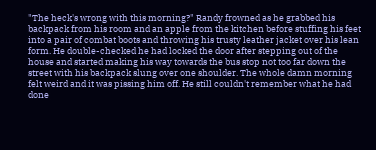"The heck's wrong with this morning?" Randy frowned as he grabbed his backpack from his room and an apple from the kitchen before stuffing his feet into a pair of combat boots and throwing his trusty leather jacket over his lean form. He double-checked he had locked the door after stepping out of the house and started making his way towards the bus stop not too far down the street with his backpack slung over one shoulder. The whole damn morning felt weird and it was pissing him off. He still couldn't remember what he had done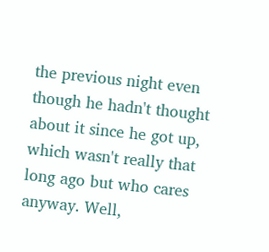the previous night even though he hadn't thought about it since he got up, which wasn't really that long ago but who cares anyway. Well,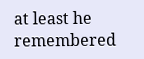at least he remembered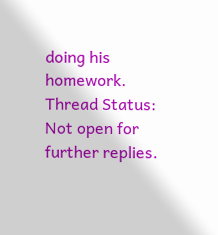doing his homework.
Thread Status:
Not open for further replies.